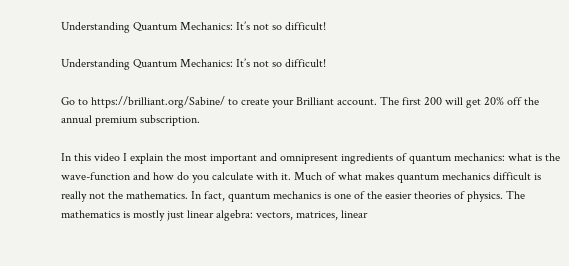Understanding Quantum Mechanics: It’s not so difficult!

Understanding Quantum Mechanics: It’s not so difficult!

Go to https://brilliant.org/Sabine/ to create your Brilliant account. The first 200 will get 20% off the annual premium subscription.

In this video I explain the most important and omnipresent ingredients of quantum mechanics: what is the wave-function and how do you calculate with it. Much of what makes quantum mechanics difficult is really not the mathematics. In fact, quantum mechanics is one of the easier theories of physics. The mathematics is mostly just linear algebra: vectors, matrices, linear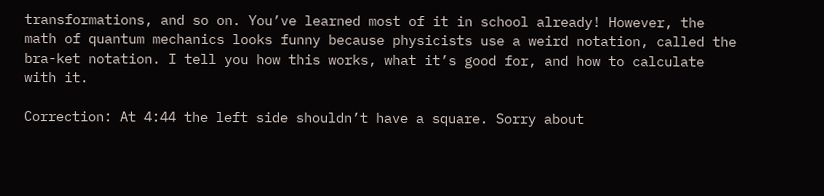transformations, and so on. You’ve learned most of it in school already! However, the math of quantum mechanics looks funny because physicists use a weird notation, called the bra-ket notation. I tell you how this works, what it’s good for, and how to calculate with it.

Correction: At 4:44 the left side shouldn’t have a square. Sorry about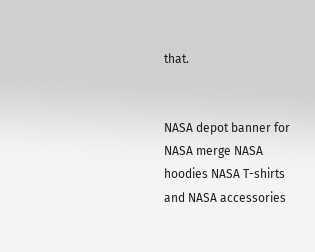that.


NASA depot banner for NASA merge NASA hoodies NASA T-shirts and NASA accessories